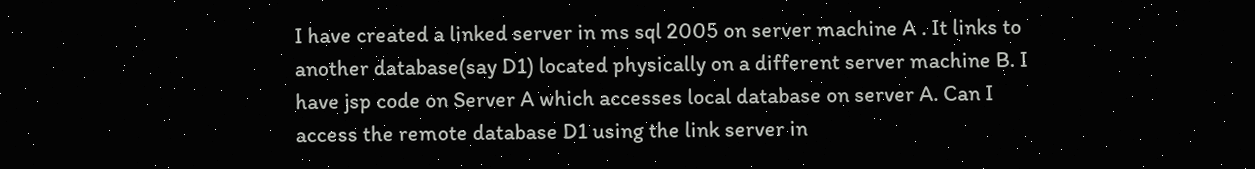I have created a linked server in ms sql 2005 on server machine A . It links to another database(say D1) located physically on a different server machine B. I have jsp code on Server A which accesses local database on server A. Can I access the remote database D1 using the link server in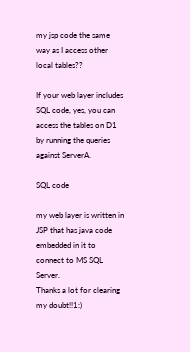my jsp code the same way as I access other local tables??

If your web layer includes SQL code, yes, you can access the tables on D1 by running the queries against ServerA.

SQL code

my web layer is written in JSP that has java code embedded in it to connect to MS SQL Server.
Thanks a lot for clearing my doubt!!1:)